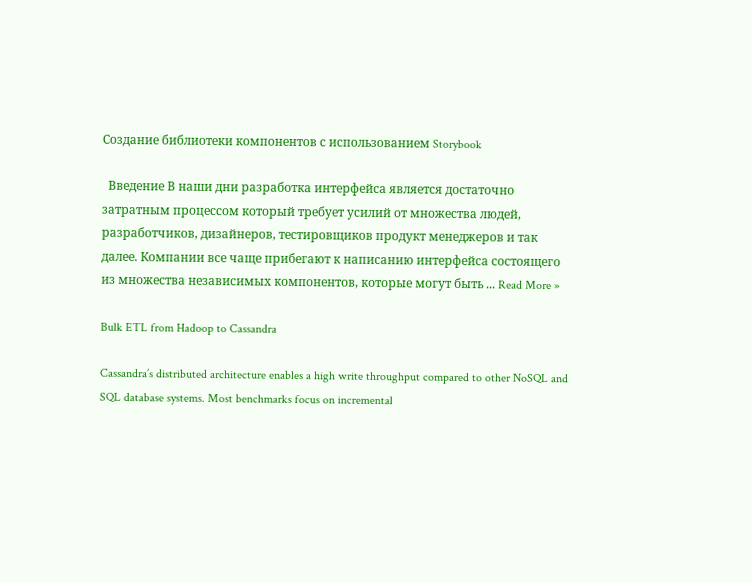Создание библиотеки компонентов с использованием Storybook

  Введение В наши дни разработка интерфейса является достаточно затратным процессом который требует усилий от множества людей, разработчиков, дизайнеров, тестировщиков продукт менеджеров и так далее. Компании все чаще прибегают к написанию интерфейса состоящего из множества независимых компонентов, которые могут быть ... Read More »

Bulk ETL from Hadoop to Cassandra

Cassandra’s distributed architecture enables a high write throughput compared to other NoSQL and SQL database systems. Most benchmarks focus on incremental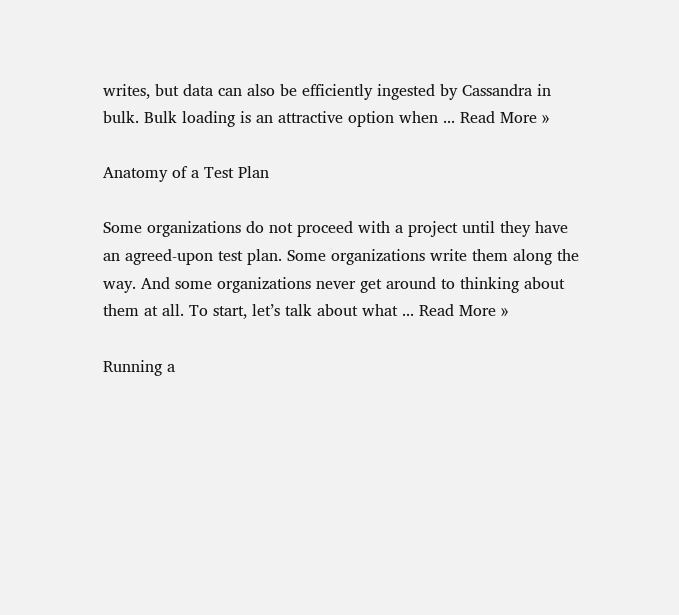writes, but data can also be efficiently ingested by Cassandra in bulk. Bulk loading is an attractive option when ... Read More »

Anatomy of a Test Plan

Some organizations do not proceed with a project until they have an agreed-upon test plan. Some organizations write them along the way. And some organizations never get around to thinking about them at all. To start, let’s talk about what ... Read More »

Running a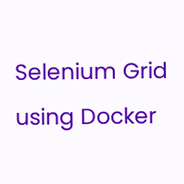Selenium Grid using Docker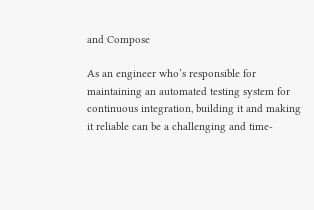and Compose

As an engineer who’s responsible for maintaining an automated testing system for continuous integration, building it and making it reliable can be a challenging and time-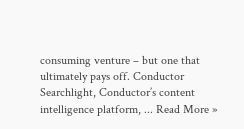consuming venture – but one that ultimately pays off. Conductor Searchlight, Conductor’s content intelligence platform, ... Read More »